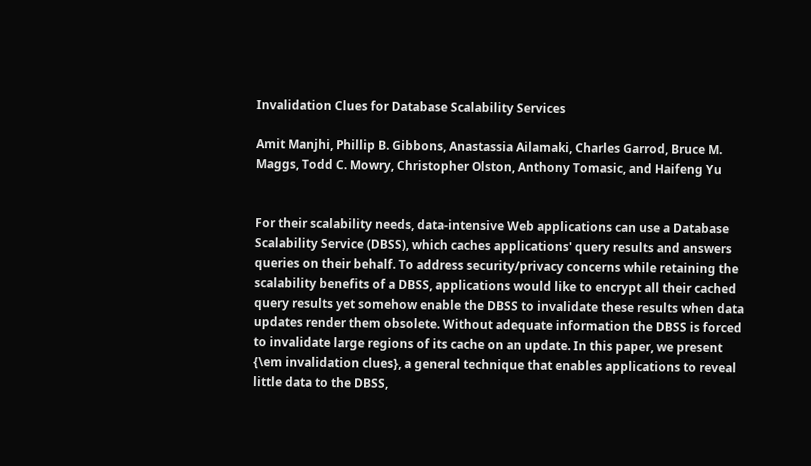Invalidation Clues for Database Scalability Services

Amit Manjhi, Phillip B. Gibbons, Anastassia Ailamaki, Charles Garrod, Bruce M. Maggs, Todd C. Mowry, Christopher Olston, Anthony Tomasic, and Haifeng Yu


For their scalability needs, data-intensive Web applications can use a Database Scalability Service (DBSS), which caches applications' query results and answers queries on their behalf. To address security/privacy concerns while retaining the scalability benefits of a DBSS, applications would like to encrypt all their cached query results yet somehow enable the DBSS to invalidate these results when data updates render them obsolete. Without adequate information the DBSS is forced to invalidate large regions of its cache on an update. In this paper, we present {\em invalidation clues}, a general technique that enables applications to reveal little data to the DBSS,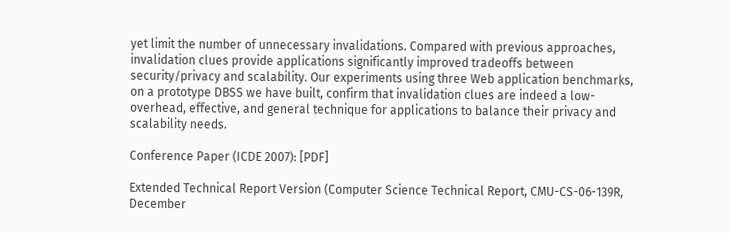yet limit the number of unnecessary invalidations. Compared with previous approaches, invalidation clues provide applications significantly improved tradeoffs between security/privacy and scalability. Our experiments using three Web application benchmarks, on a prototype DBSS we have built, confirm that invalidation clues are indeed a low-overhead, effective, and general technique for applications to balance their privacy and scalability needs.

Conference Paper (ICDE 2007): [PDF]

Extended Technical Report Version (Computer Science Technical Report, CMU-CS-06-139R, December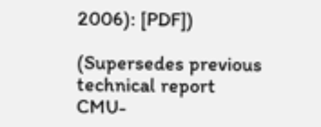2006): [PDF])

(Supersedes previous technical report CMU-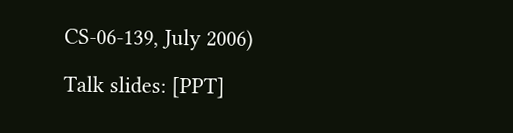CS-06-139, July 2006)

Talk slides: [PPT]